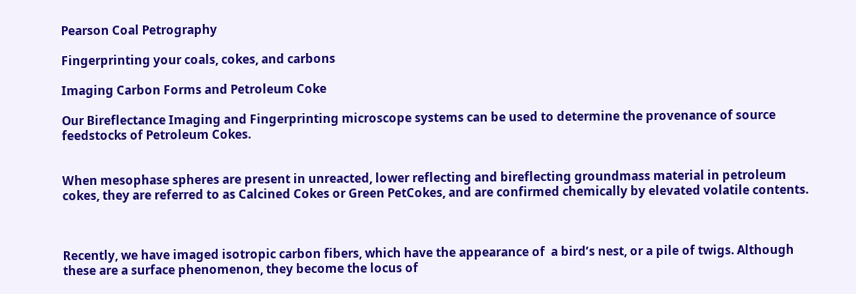Pearson Coal Petrography

Fingerprinting your coals, cokes, and carbons

Imaging Carbon Forms and Petroleum Coke

Our Bireflectance Imaging and Fingerprinting microscope systems can be used to determine the provenance of source feedstocks of Petroleum Cokes.


When mesophase spheres are present in unreacted, lower reflecting and bireflecting groundmass material in petroleum cokes, they are referred to as Calcined Cokes or Green PetCokes, and are confirmed chemically by elevated volatile contents.



Recently, we have imaged isotropic carbon fibers, which have the appearance of  a bird’s nest, or a pile of twigs. Although these are a surface phenomenon, they become the locus of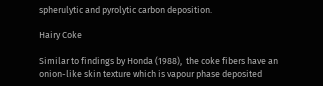spherulytic and pyrolytic carbon deposition.

Hairy Coke

Similar to findings by Honda (1988),  the coke fibers have an onion-like skin texture which is vapour phase deposited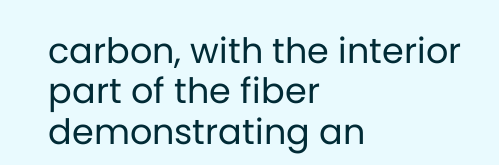carbon, with the interior part of the fiber demonstrating an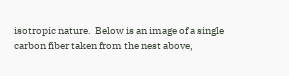isotropic nature.  Below is an image of a single carbon fiber taken from the nest above,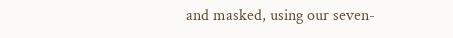and masked, using our seven-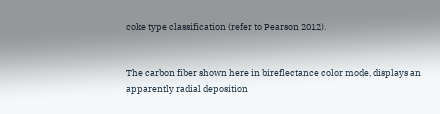coke type classification (refer to Pearson 2012).


The carbon fiber shown here in bireflectance color mode, displays an apparently radial deposition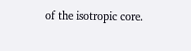of the isotropic core.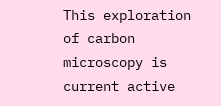This exploration of carbon microscopy is current active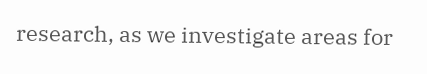research, as we investigate areas for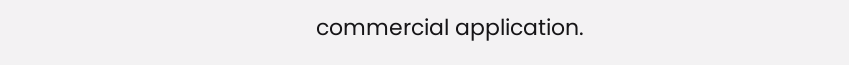commercial application.